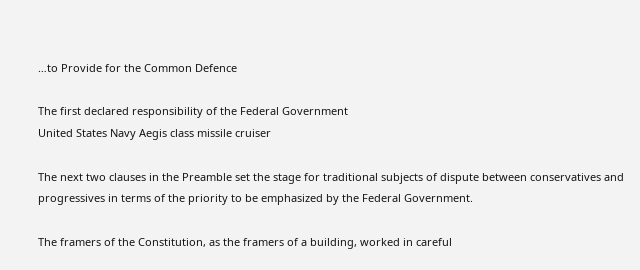…to Provide for the Common Defence

The first declared responsibility of the Federal Government
United States Navy Aegis class missile cruiser

The next two clauses in the Preamble set the stage for traditional subjects of dispute between conservatives and progressives in terms of the priority to be emphasized by the Federal Government.

The framers of the Constitution, as the framers of a building, worked in careful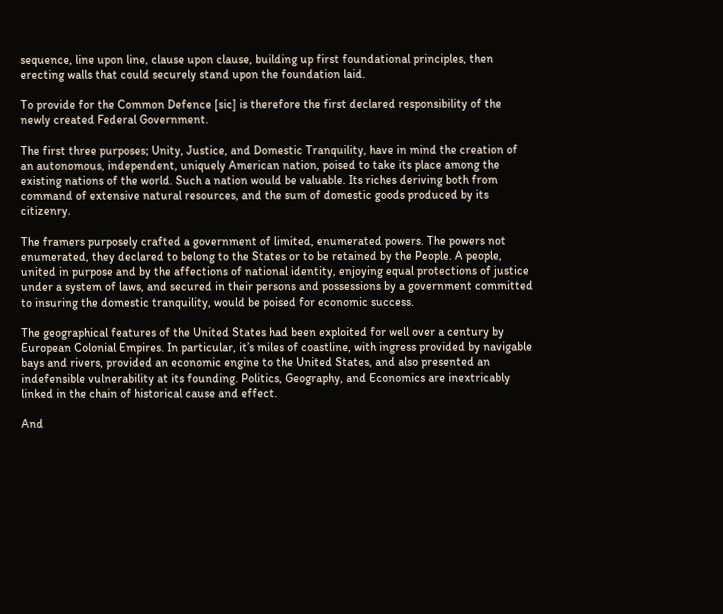sequence, line upon line, clause upon clause, building up first foundational principles, then erecting walls that could securely stand upon the foundation laid.

To provide for the Common Defence [sic] is therefore the first declared responsibility of the newly created Federal Government.

The first three purposes; Unity, Justice, and Domestic Tranquility, have in mind the creation of an autonomous, independent, uniquely American nation, poised to take its place among the existing nations of the world. Such a nation would be valuable. Its riches deriving both from command of extensive natural resources, and the sum of domestic goods produced by its citizenry.

The framers purposely crafted a government of limited, enumerated powers. The powers not enumerated, they declared to belong to the States or to be retained by the People. A people, united in purpose and by the affections of national identity, enjoying equal protections of justice under a system of laws, and secured in their persons and possessions by a government committed to insuring the domestic tranquility, would be poised for economic success.

The geographical features of the United States had been exploited for well over a century by European Colonial Empires. In particular, it’s miles of coastline, with ingress provided by navigable bays and rivers, provided an economic engine to the United States, and also presented an indefensible vulnerability at its founding. Politics, Geography, and Economics are inextricably linked in the chain of historical cause and effect.

And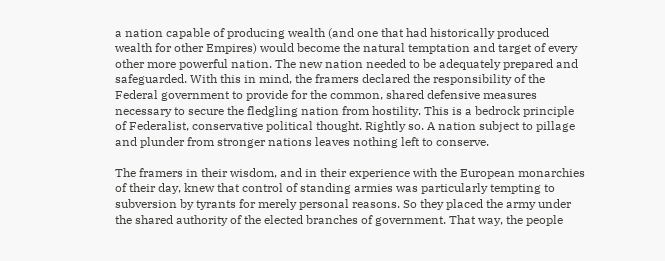a nation capable of producing wealth (and one that had historically produced wealth for other Empires) would become the natural temptation and target of every other more powerful nation. The new nation needed to be adequately prepared and safeguarded. With this in mind, the framers declared the responsibility of the Federal government to provide for the common, shared defensive measures necessary to secure the fledgling nation from hostility. This is a bedrock principle of Federalist, conservative political thought. Rightly so. A nation subject to pillage and plunder from stronger nations leaves nothing left to conserve.

The framers in their wisdom, and in their experience with the European monarchies of their day, knew that control of standing armies was particularly tempting to subversion by tyrants for merely personal reasons. So they placed the army under the shared authority of the elected branches of government. That way, the people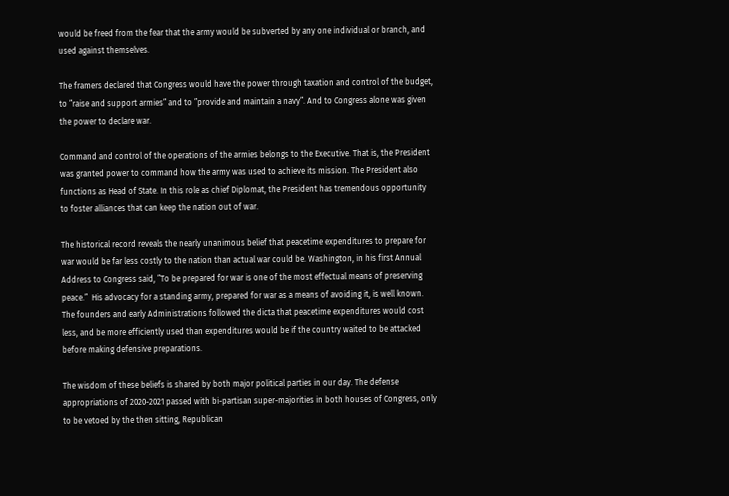would be freed from the fear that the army would be subverted by any one individual or branch, and used against themselves.

The framers declared that Congress would have the power through taxation and control of the budget, to ”raise and support armies” and to ”provide and maintain a navy”. And to Congress alone was given the power to declare war.

Command and control of the operations of the armies belongs to the Executive. That is, the President was granted power to command how the army was used to achieve its mission. The President also functions as Head of State. In this role as chief Diplomat, the President has tremendous opportunity to foster alliances that can keep the nation out of war.

The historical record reveals the nearly unanimous belief that peacetime expenditures to prepare for war would be far less costly to the nation than actual war could be. Washington, in his first Annual Address to Congress said, ”To be prepared for war is one of the most effectual means of preserving peace.”  His advocacy for a standing army, prepared for war as a means of avoiding it, is well known. The founders and early Administrations followed the dicta that peacetime expenditures would cost less, and be more efficiently used than expenditures would be if the country waited to be attacked before making defensive preparations.

The wisdom of these beliefs is shared by both major political parties in our day. The defense appropriations of 2020-2021 passed with bi-partisan super-majorities in both houses of Congress, only to be vetoed by the then sitting, Republican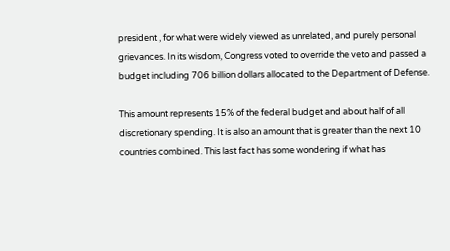president , for what were widely viewed as unrelated, and purely personal grievances. In its wisdom, Congress voted to override the veto and passed a budget including 706 billion dollars allocated to the Department of Defense.

This amount represents 15% of the federal budget and about half of all discretionary spending. It is also an amount that is greater than the next 10 countries combined. This last fact has some wondering if what has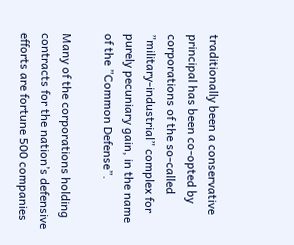traditionally been a conservative principal has been co-opted by corporations of the so-called ”military-industrial” complex for purely pecuniary gain, in the name of the ”Common Defense”.

Many of the corporations holding contracts for the nation’s defensive efforts are fortune 500 companies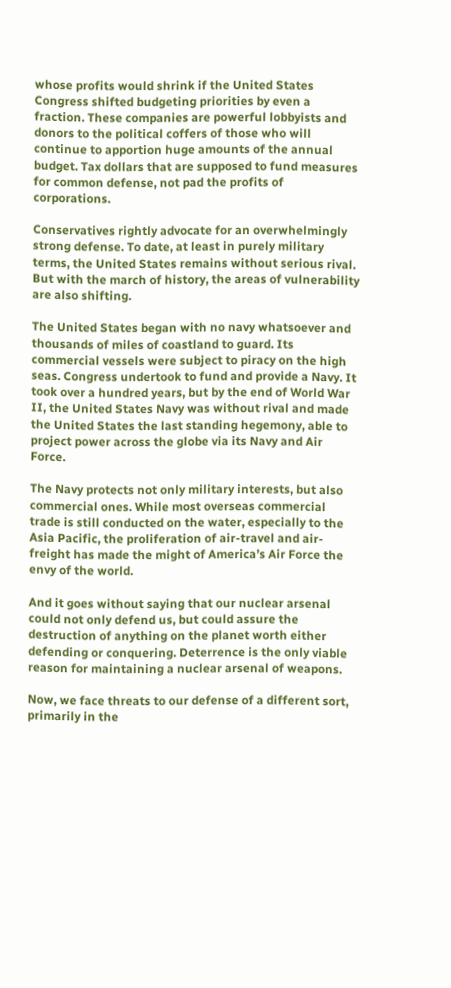whose profits would shrink if the United States Congress shifted budgeting priorities by even a fraction. These companies are powerful lobbyists and donors to the political coffers of those who will continue to apportion huge amounts of the annual budget. Tax dollars that are supposed to fund measures for common defense, not pad the profits of corporations.

Conservatives rightly advocate for an overwhelmingly strong defense. To date, at least in purely military terms, the United States remains without serious rival. But with the march of history, the areas of vulnerability are also shifting.

The United States began with no navy whatsoever and thousands of miles of coastland to guard. Its commercial vessels were subject to piracy on the high seas. Congress undertook to fund and provide a Navy. It took over a hundred years, but by the end of World War II, the United States Navy was without rival and made the United States the last standing hegemony, able to project power across the globe via its Navy and Air Force.

The Navy protects not only military interests, but also commercial ones. While most overseas commercial trade is still conducted on the water, especially to the Asia Pacific, the proliferation of air-travel and air-freight has made the might of America’s Air Force the envy of the world.

And it goes without saying that our nuclear arsenal could not only defend us, but could assure the destruction of anything on the planet worth either defending or conquering. Deterrence is the only viable reason for maintaining a nuclear arsenal of weapons.

Now, we face threats to our defense of a different sort, primarily in the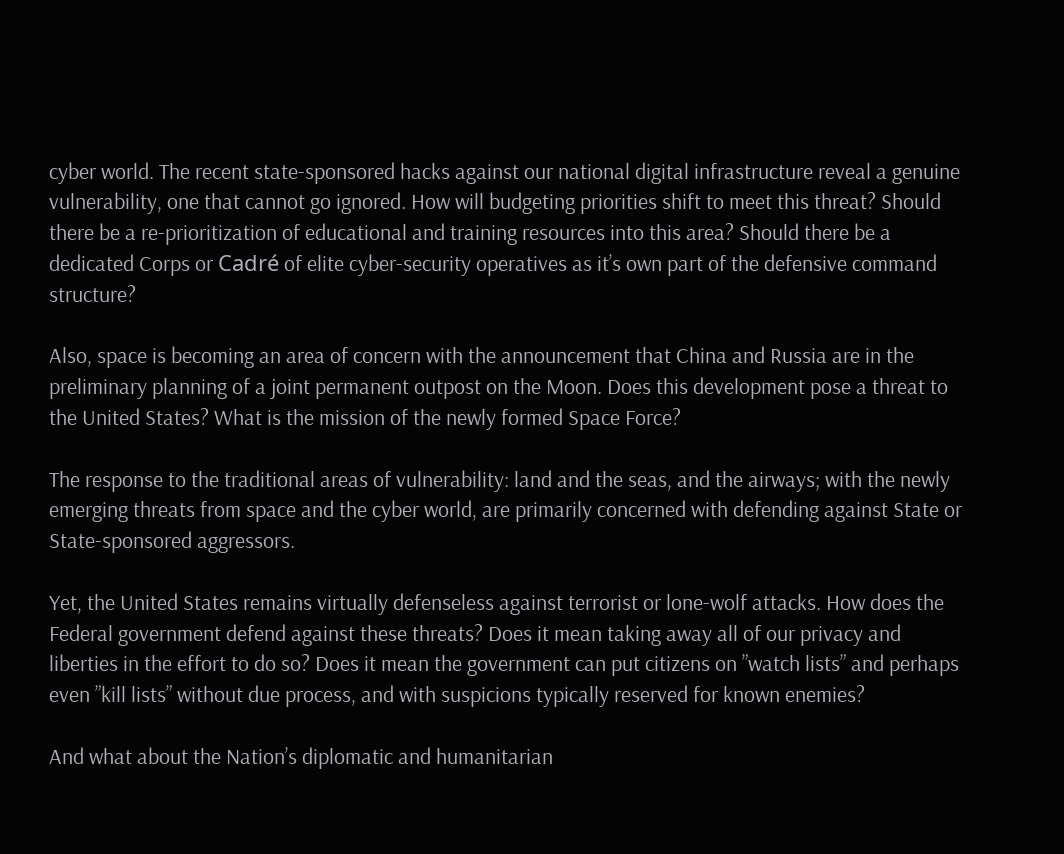cyber world. The recent state-sponsored hacks against our national digital infrastructure reveal a genuine vulnerability, one that cannot go ignored. How will budgeting priorities shift to meet this threat? Should there be a re-prioritization of educational and training resources into this area? Should there be a dedicated Corps or Cadré of elite cyber-security operatives as it’s own part of the defensive command structure?

Also, space is becoming an area of concern with the announcement that China and Russia are in the preliminary planning of a joint permanent outpost on the Moon. Does this development pose a threat to the United States? What is the mission of the newly formed Space Force?

The response to the traditional areas of vulnerability: land and the seas, and the airways; with the newly emerging threats from space and the cyber world, are primarily concerned with defending against State or State-sponsored aggressors.

Yet, the United States remains virtually defenseless against terrorist or lone-wolf attacks. How does the Federal government defend against these threats? Does it mean taking away all of our privacy and liberties in the effort to do so? Does it mean the government can put citizens on ”watch lists” and perhaps even ”kill lists” without due process, and with suspicions typically reserved for known enemies?

And what about the Nation’s diplomatic and humanitarian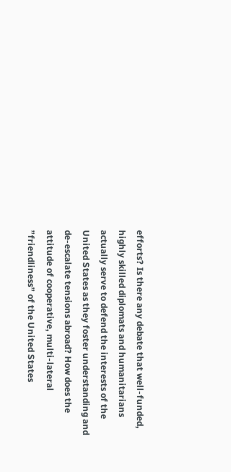efforts? Is there any debate that well-funded, highly skilled diplomats and humanitarians actually serve to defend the interests of the United States as they foster understanding and de-escalate tensions abroad? How does the attitude of cooperative, multi-lateral ”friendliness” of the United States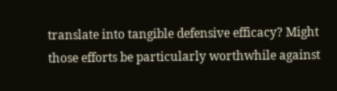translate into tangible defensive efficacy? Might those efforts be particularly worthwhile against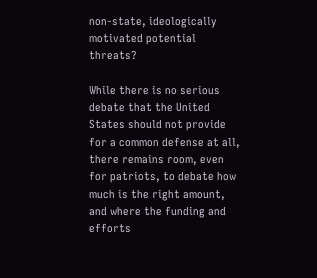non-state, ideologically motivated potential threats?

While there is no serious debate that the United States should not provide for a common defense at all, there remains room, even for patriots, to debate how much is the right amount, and where the funding and efforts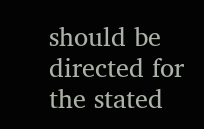should be directed for the stated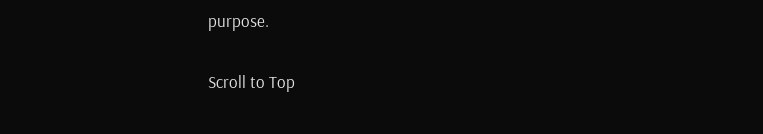purpose.

Scroll to Top